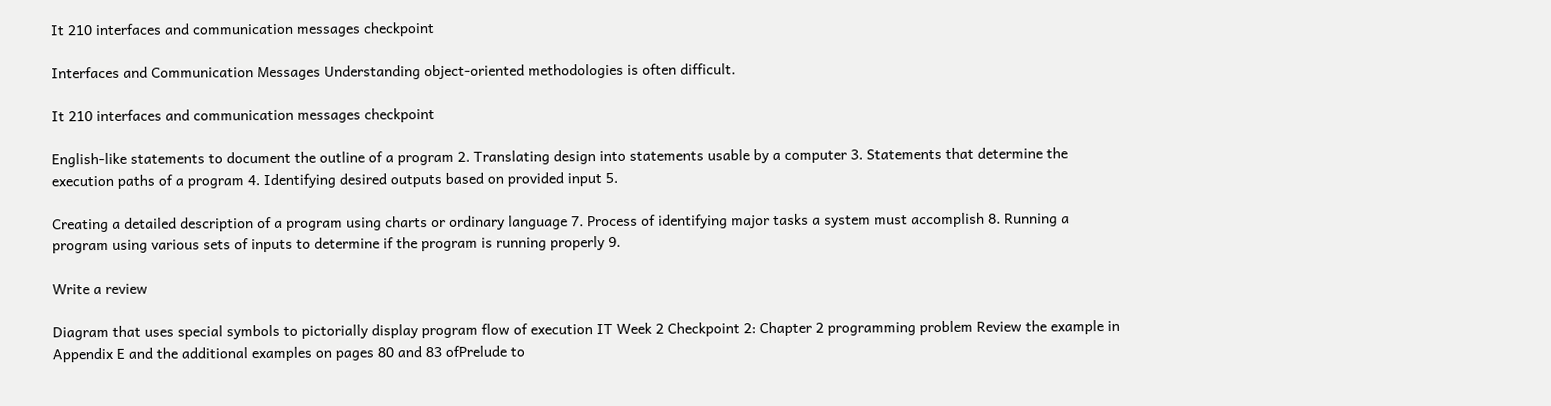It 210 interfaces and communication messages checkpoint

Interfaces and Communication Messages Understanding object-oriented methodologies is often difficult.

It 210 interfaces and communication messages checkpoint

English-like statements to document the outline of a program 2. Translating design into statements usable by a computer 3. Statements that determine the execution paths of a program 4. Identifying desired outputs based on provided input 5.

Creating a detailed description of a program using charts or ordinary language 7. Process of identifying major tasks a system must accomplish 8. Running a program using various sets of inputs to determine if the program is running properly 9.

Write a review

Diagram that uses special symbols to pictorially display program flow of execution IT Week 2 Checkpoint 2: Chapter 2 programming problem Review the example in Appendix E and the additional examples on pages 80 and 83 ofPrelude to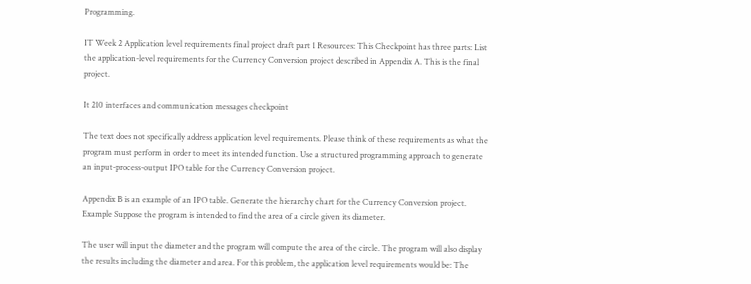Programming.

IT Week 2 Application level requirements final project draft part 1 Resources: This Checkpoint has three parts: List the application-level requirements for the Currency Conversion project described in Appendix A. This is the final project.

It 210 interfaces and communication messages checkpoint

The text does not specifically address application level requirements. Please think of these requirements as what the program must perform in order to meet its intended function. Use a structured programming approach to generate an input-process-output IPO table for the Currency Conversion project.

Appendix B is an example of an IPO table. Generate the hierarchy chart for the Currency Conversion project. Example Suppose the program is intended to find the area of a circle given its diameter.

The user will input the diameter and the program will compute the area of the circle. The program will also display the results including the diameter and area. For this problem, the application level requirements would be: The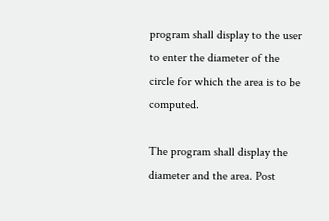program shall display to the user to enter the diameter of the circle for which the area is to be computed.

The program shall display the diameter and the area. Post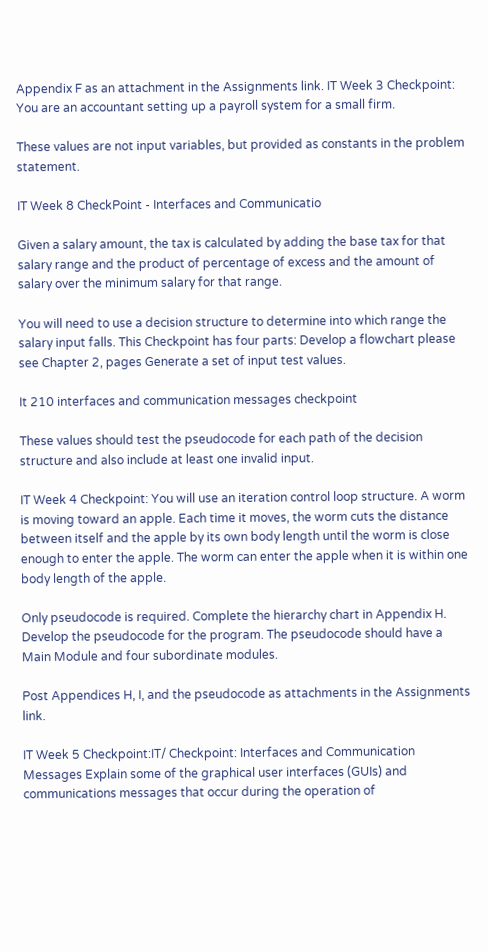Appendix F as an attachment in the Assignments link. IT Week 3 Checkpoint: You are an accountant setting up a payroll system for a small firm.

These values are not input variables, but provided as constants in the problem statement.

IT Week 8 CheckPoint - Interfaces and Communicatio

Given a salary amount, the tax is calculated by adding the base tax for that salary range and the product of percentage of excess and the amount of salary over the minimum salary for that range.

You will need to use a decision structure to determine into which range the salary input falls. This Checkpoint has four parts: Develop a flowchart please see Chapter 2, pages Generate a set of input test values.

It 210 interfaces and communication messages checkpoint

These values should test the pseudocode for each path of the decision structure and also include at least one invalid input.

IT Week 4 Checkpoint: You will use an iteration control loop structure. A worm is moving toward an apple. Each time it moves, the worm cuts the distance between itself and the apple by its own body length until the worm is close enough to enter the apple. The worm can enter the apple when it is within one body length of the apple.

Only pseudocode is required. Complete the hierarchy chart in Appendix H. Develop the pseudocode for the program. The pseudocode should have a Main Module and four subordinate modules.

Post Appendices H, I, and the pseudocode as attachments in the Assignments link.

IT Week 5 Checkpoint:IT/ Checkpoint: Interfaces and Communication Messages Explain some of the graphical user interfaces (GUIs) and communications messages that occur during the operation of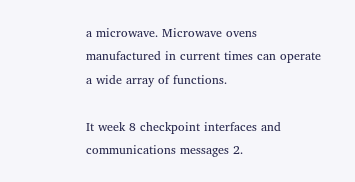a microwave. Microwave ovens manufactured in current times can operate a wide array of functions.

It week 8 checkpoint interfaces and communications messages 2.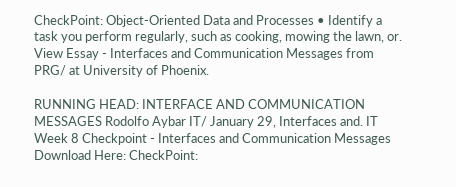CheckPoint: Object-Oriented Data and Processes • Identify a task you perform regularly, such as cooking, mowing the lawn, or. View Essay - Interfaces and Communication Messages from PRG/ at University of Phoenix.

RUNNING HEAD: INTERFACE AND COMMUNICATION MESSAGES Rodolfo Aybar IT/ January 29, Interfaces and. IT Week 8 Checkpoint - Interfaces and Communication Messages Download Here: CheckPoint: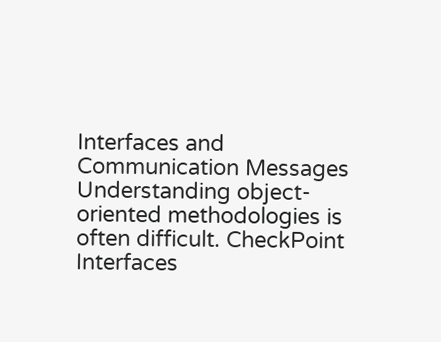Interfaces and Communication Messages Understanding object-oriented methodologies is often difficult. CheckPoint Interfaces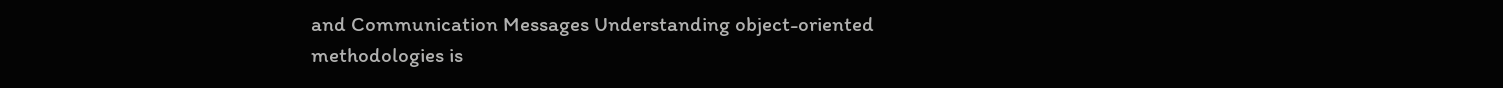and Communication Messages Understanding object-oriented methodologies is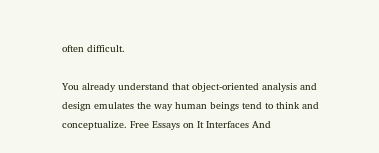often difficult.

You already understand that object-oriented analysis and design emulates the way human beings tend to think and conceptualize. Free Essays on It Interfaces And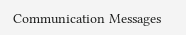Communication Messages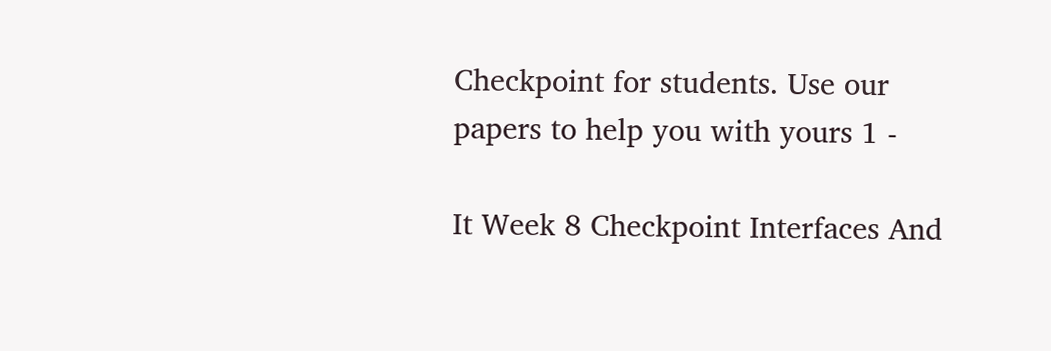Checkpoint for students. Use our papers to help you with yours 1 -

It Week 8 Checkpoint Interfaces And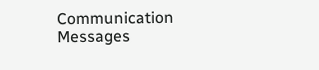Communication Messages